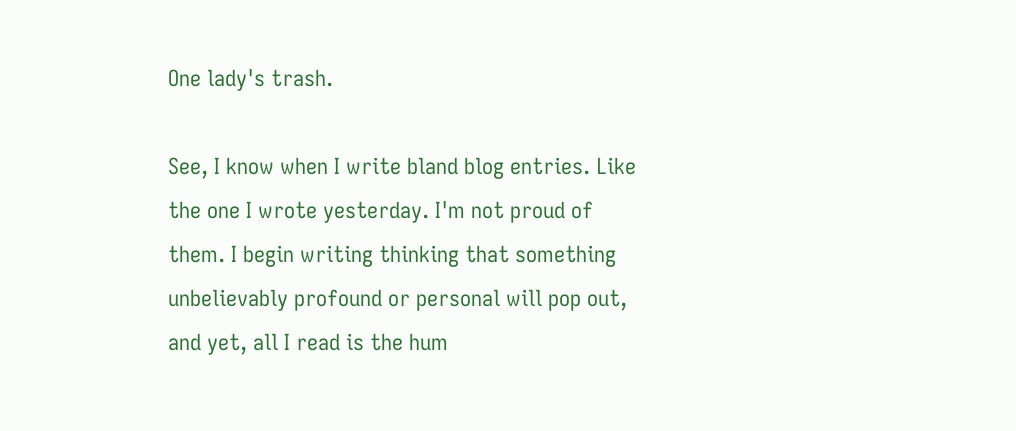One lady's trash.

See, I know when I write bland blog entries. Like the one I wrote yesterday. I'm not proud of them. I begin writing thinking that something unbelievably profound or personal will pop out, and yet, all I read is the hum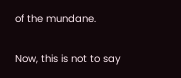of the mundane.

Now, this is not to say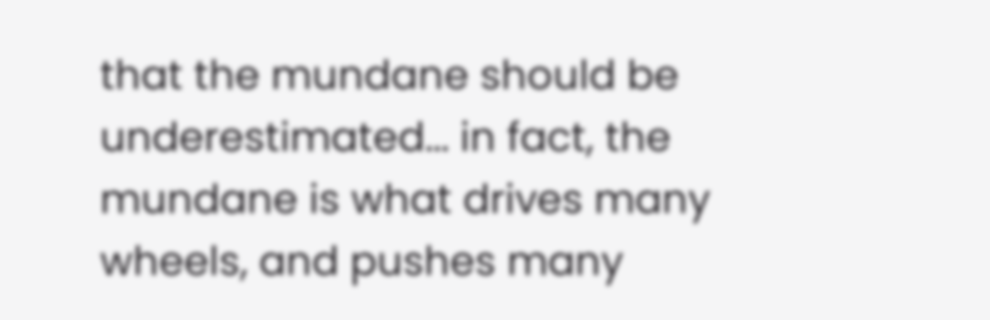that the mundane should be underestimated... in fact, the mundane is what drives many wheels, and pushes many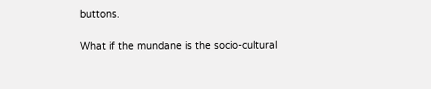buttons.

What if the mundane is the socio-cultural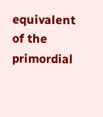equivalent of the primordial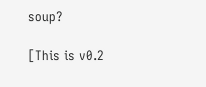soup?

[This is v0.2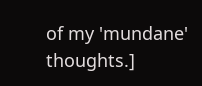of my 'mundane' thoughts.]